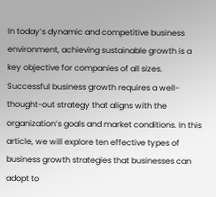In today’s dynamic and competitive business environment, achieving sustainable growth is a key objective for companies of all sizes. Successful business growth requires a well-thought-out strategy that aligns with the organization’s goals and market conditions. In this article, we will explore ten effective types of business growth strategies that businesses can adopt to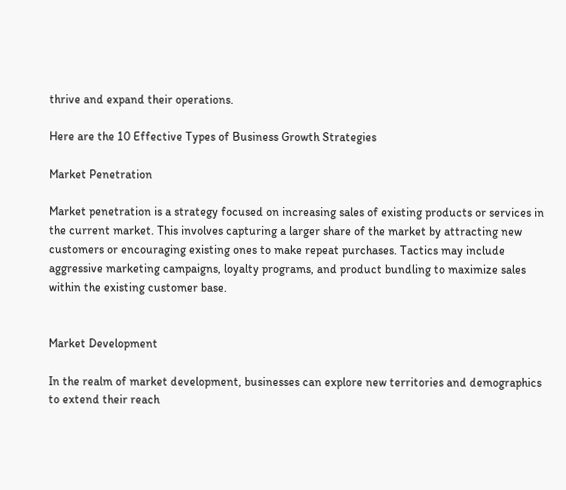thrive and expand their operations.

Here are the 10 Effective Types of Business Growth Strategies

Market Penetration

Market penetration is a strategy focused on increasing sales of existing products or services in the current market. This involves capturing a larger share of the market by attracting new customers or encouraging existing ones to make repeat purchases. Tactics may include aggressive marketing campaigns, loyalty programs, and product bundling to maximize sales within the existing customer base.


Market Development

In the realm of market development, businesses can explore new territories and demographics to extend their reach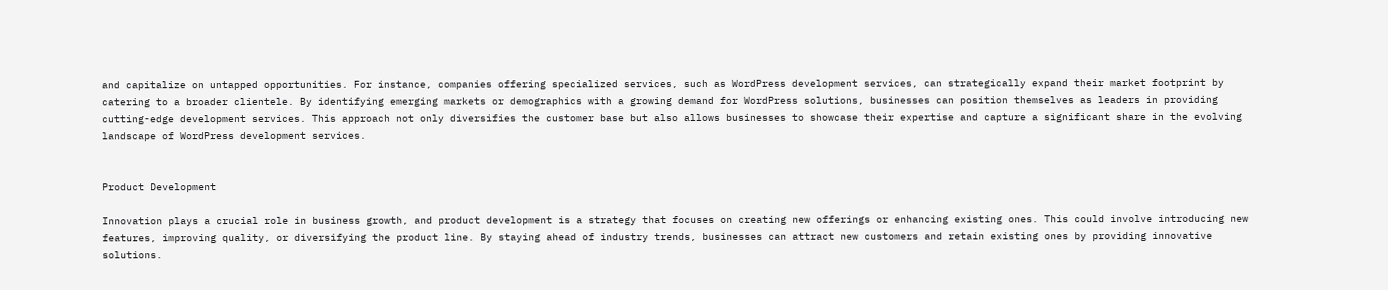and capitalize on untapped opportunities. For instance, companies offering specialized services, such as WordPress development services, can strategically expand their market footprint by catering to a broader clientele. By identifying emerging markets or demographics with a growing demand for WordPress solutions, businesses can position themselves as leaders in providing cutting-edge development services. This approach not only diversifies the customer base but also allows businesses to showcase their expertise and capture a significant share in the evolving landscape of WordPress development services.


Product Development

Innovation plays a crucial role in business growth, and product development is a strategy that focuses on creating new offerings or enhancing existing ones. This could involve introducing new features, improving quality, or diversifying the product line. By staying ahead of industry trends, businesses can attract new customers and retain existing ones by providing innovative solutions.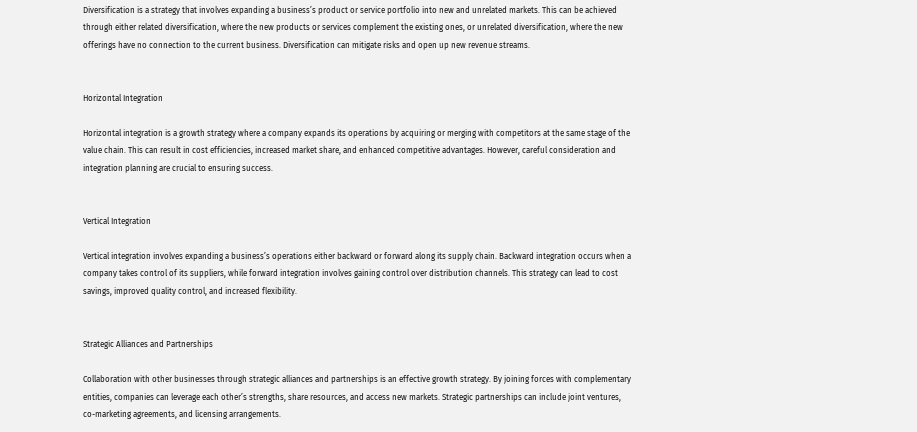Diversification is a strategy that involves expanding a business’s product or service portfolio into new and unrelated markets. This can be achieved through either related diversification, where the new products or services complement the existing ones, or unrelated diversification, where the new offerings have no connection to the current business. Diversification can mitigate risks and open up new revenue streams.


Horizontal Integration

Horizontal integration is a growth strategy where a company expands its operations by acquiring or merging with competitors at the same stage of the value chain. This can result in cost efficiencies, increased market share, and enhanced competitive advantages. However, careful consideration and integration planning are crucial to ensuring success.


Vertical Integration

Vertical integration involves expanding a business’s operations either backward or forward along its supply chain. Backward integration occurs when a company takes control of its suppliers, while forward integration involves gaining control over distribution channels. This strategy can lead to cost savings, improved quality control, and increased flexibility.


Strategic Alliances and Partnerships

Collaboration with other businesses through strategic alliances and partnerships is an effective growth strategy. By joining forces with complementary entities, companies can leverage each other’s strengths, share resources, and access new markets. Strategic partnerships can include joint ventures, co-marketing agreements, and licensing arrangements.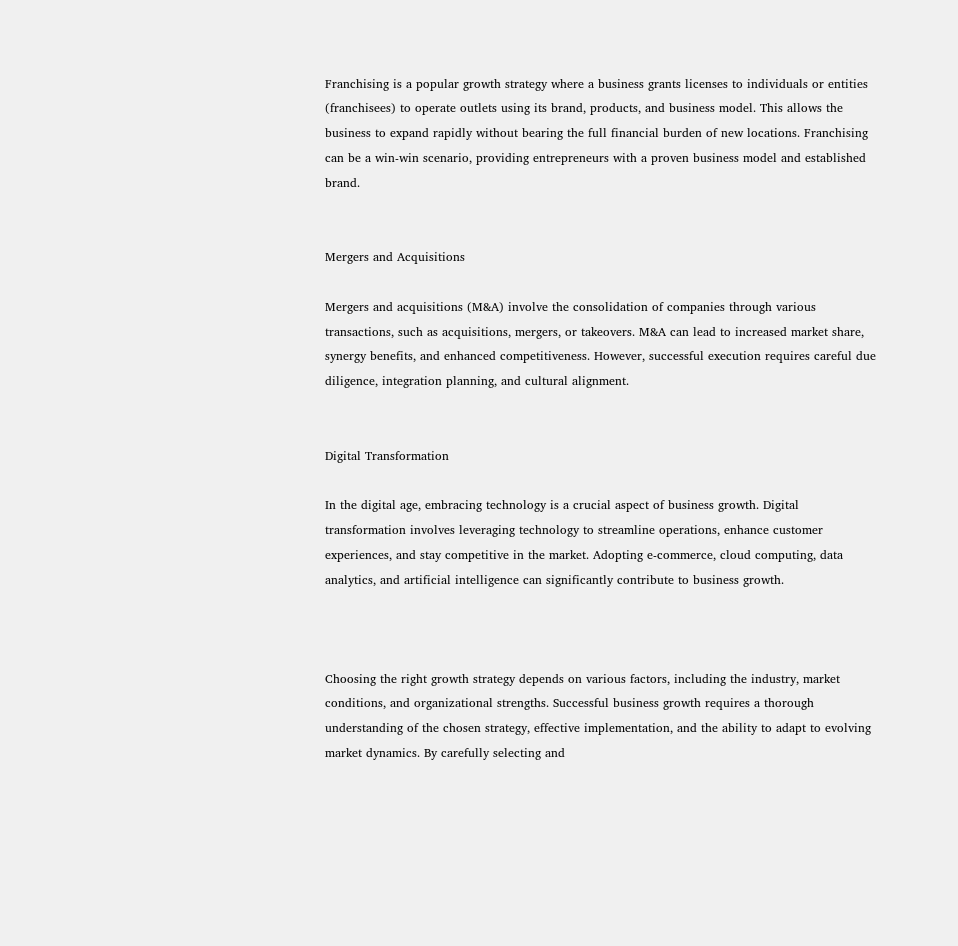Franchising is a popular growth strategy where a business grants licenses to individuals or entities (franchisees) to operate outlets using its brand, products, and business model. This allows the business to expand rapidly without bearing the full financial burden of new locations. Franchising can be a win-win scenario, providing entrepreneurs with a proven business model and established brand.


Mergers and Acquisitions

Mergers and acquisitions (M&A) involve the consolidation of companies through various transactions, such as acquisitions, mergers, or takeovers. M&A can lead to increased market share, synergy benefits, and enhanced competitiveness. However, successful execution requires careful due diligence, integration planning, and cultural alignment.


Digital Transformation

In the digital age, embracing technology is a crucial aspect of business growth. Digital transformation involves leveraging technology to streamline operations, enhance customer experiences, and stay competitive in the market. Adopting e-commerce, cloud computing, data analytics, and artificial intelligence can significantly contribute to business growth.



Choosing the right growth strategy depends on various factors, including the industry, market conditions, and organizational strengths. Successful business growth requires a thorough understanding of the chosen strategy, effective implementation, and the ability to adapt to evolving market dynamics. By carefully selecting and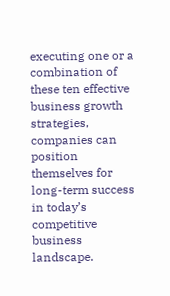executing one or a combination of these ten effective business growth strategies, companies can position themselves for long-term success in today’s competitive business landscape.